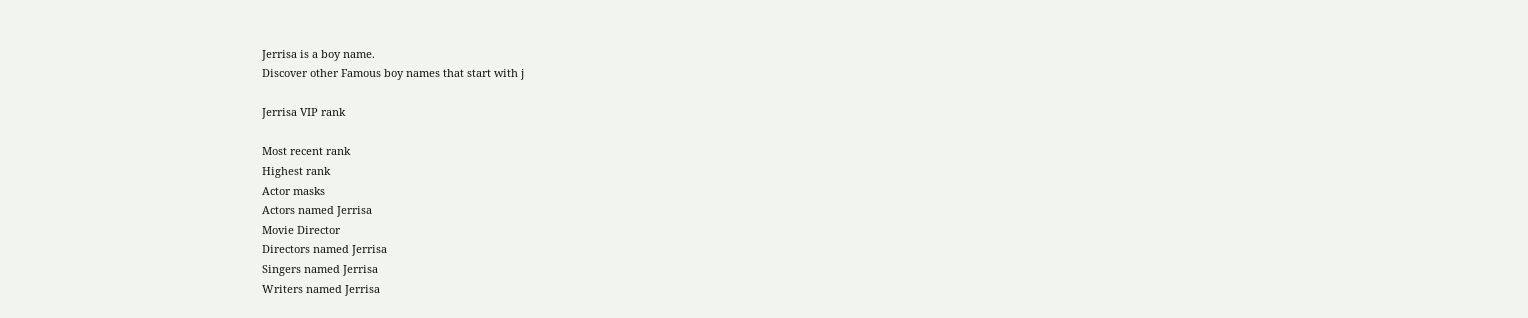Jerrisa is a boy name.
Discover other Famous boy names that start with j

Jerrisa VIP rank

Most recent rank
Highest rank
Actor masks
Actors named Jerrisa
Movie Director
Directors named Jerrisa
Singers named Jerrisa
Writers named Jerrisa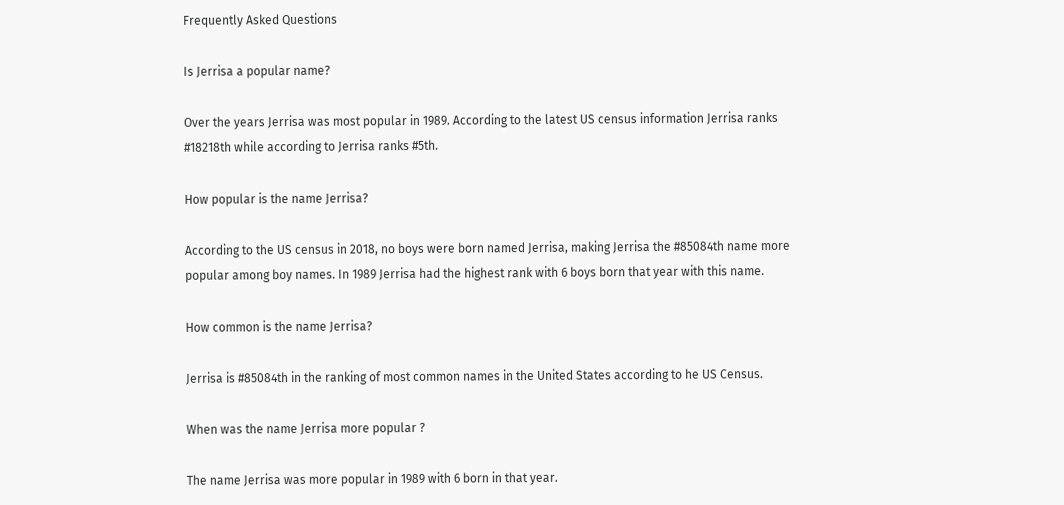Frequently Asked Questions

Is Jerrisa a popular name?

Over the years Jerrisa was most popular in 1989. According to the latest US census information Jerrisa ranks #18218th while according to Jerrisa ranks #5th.

How popular is the name Jerrisa?

According to the US census in 2018, no boys were born named Jerrisa, making Jerrisa the #85084th name more popular among boy names. In 1989 Jerrisa had the highest rank with 6 boys born that year with this name.

How common is the name Jerrisa?

Jerrisa is #85084th in the ranking of most common names in the United States according to he US Census.

When was the name Jerrisa more popular ?

The name Jerrisa was more popular in 1989 with 6 born in that year.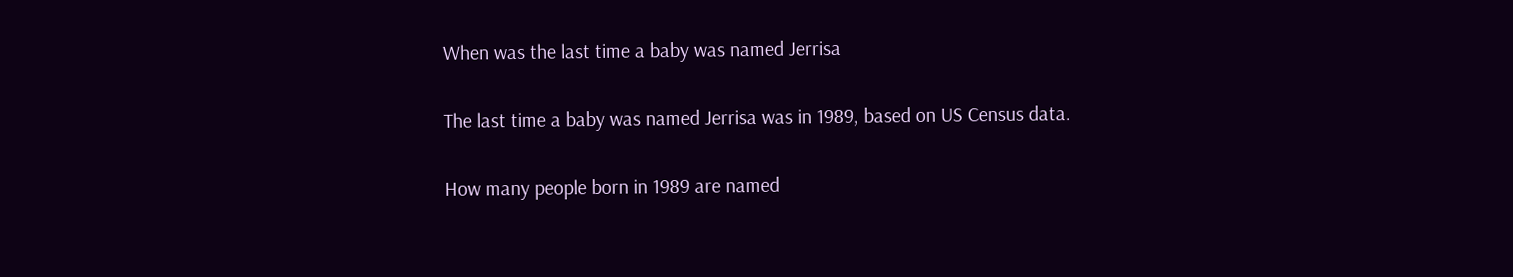When was the last time a baby was named Jerrisa

The last time a baby was named Jerrisa was in 1989, based on US Census data.

How many people born in 1989 are named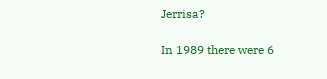Jerrisa?

In 1989 there were 6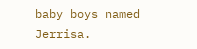baby boys named Jerrisa.